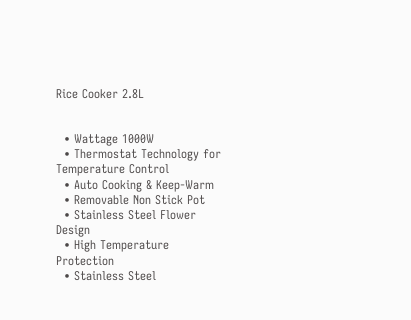Rice Cooker 2.8L


  • Wattage 1000W
  • Thermostat Technology for Temperature Control
  • Auto Cooking & Keep-Warm
  • Removable Non Stick Pot
  • Stainless Steel Flower Design
  • High Temperature Protection
  • Stainless Steel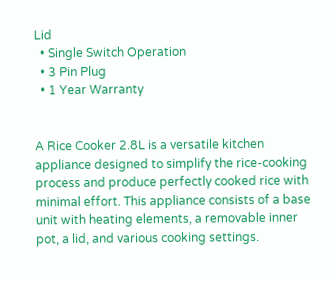Lid
  • Single Switch Operation
  • 3 Pin Plug
  • 1 Year Warranty


A Rice Cooker 2.8L is a versatile kitchen appliance designed to simplify the rice-cooking process and produce perfectly cooked rice with minimal effort. This appliance consists of a base unit with heating elements, a removable inner pot, a lid, and various cooking settings.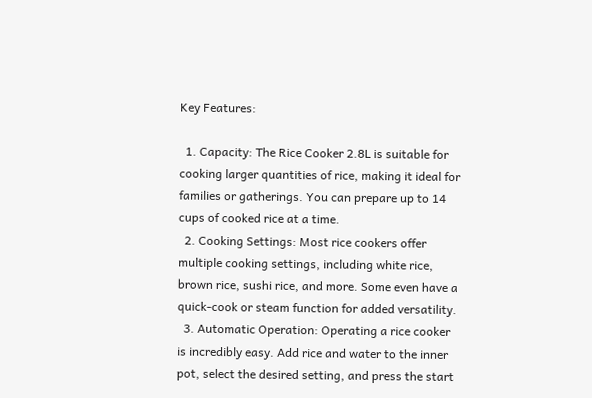Key Features:

  1. Capacity: The Rice Cooker 2.8L is suitable for cooking larger quantities of rice, making it ideal for families or gatherings. You can prepare up to 14 cups of cooked rice at a time.
  2. Cooking Settings: Most rice cookers offer multiple cooking settings, including white rice, brown rice, sushi rice, and more. Some even have a quick-cook or steam function for added versatility.
  3. Automatic Operation: Operating a rice cooker is incredibly easy. Add rice and water to the inner pot, select the desired setting, and press the start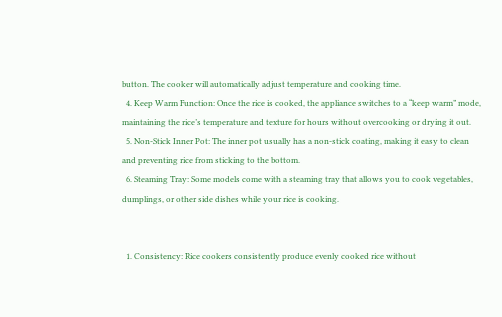button. The cooker will automatically adjust temperature and cooking time.
  4. Keep Warm Function: Once the rice is cooked, the appliance switches to a “keep warm” mode, maintaining the rice’s temperature and texture for hours without overcooking or drying it out.
  5. Non-Stick Inner Pot: The inner pot usually has a non-stick coating, making it easy to clean and preventing rice from sticking to the bottom.
  6. Steaming Tray: Some models come with a steaming tray that allows you to cook vegetables, dumplings, or other side dishes while your rice is cooking.


  1. Consistency: Rice cookers consistently produce evenly cooked rice without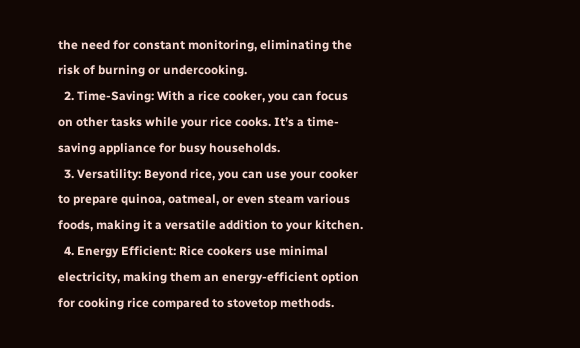the need for constant monitoring, eliminating the risk of burning or undercooking.
  2. Time-Saving: With a rice cooker, you can focus on other tasks while your rice cooks. It’s a time-saving appliance for busy households.
  3. Versatility: Beyond rice, you can use your cooker to prepare quinoa, oatmeal, or even steam various foods, making it a versatile addition to your kitchen.
  4. Energy Efficient: Rice cookers use minimal electricity, making them an energy-efficient option for cooking rice compared to stovetop methods.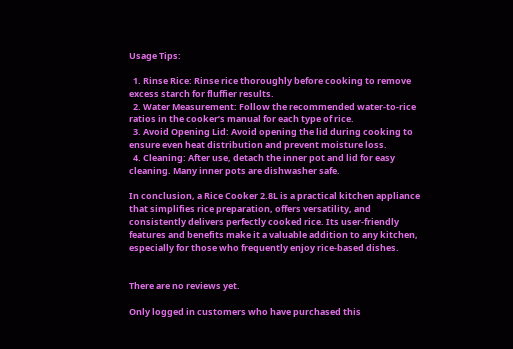Usage Tips:

  1. Rinse Rice: Rinse rice thoroughly before cooking to remove excess starch for fluffier results.
  2. Water Measurement: Follow the recommended water-to-rice ratios in the cooker’s manual for each type of rice.
  3. Avoid Opening Lid: Avoid opening the lid during cooking to ensure even heat distribution and prevent moisture loss.
  4. Cleaning: After use, detach the inner pot and lid for easy cleaning. Many inner pots are dishwasher safe.

In conclusion, a Rice Cooker 2.8L is a practical kitchen appliance that simplifies rice preparation, offers versatility, and consistently delivers perfectly cooked rice. Its user-friendly features and benefits make it a valuable addition to any kitchen, especially for those who frequently enjoy rice-based dishes.


There are no reviews yet.

Only logged in customers who have purchased this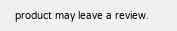product may leave a review.